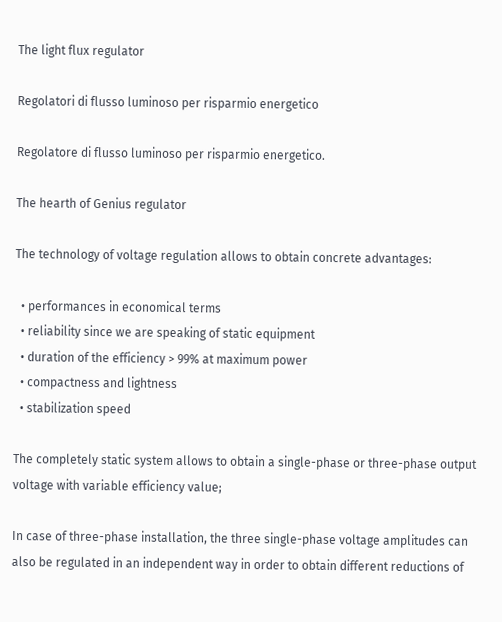The light flux regulator

Regolatori di flusso luminoso per risparmio energetico

Regolatore di flusso luminoso per risparmio energetico.

The hearth of Genius regulator

The technology of voltage regulation allows to obtain concrete advantages:

  • performances in economical terms
  • reliability since we are speaking of static equipment
  • duration of the efficiency > 99% at maximum power
  • compactness and lightness
  • stabilization speed

The completely static system allows to obtain a single-phase or three-phase output voltage with variable efficiency value;

In case of three-phase installation, the three single-phase voltage amplitudes can also be regulated in an independent way in order to obtain different reductions of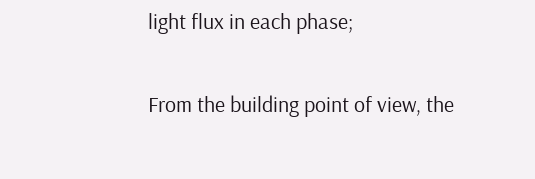light flux in each phase;

From the building point of view, the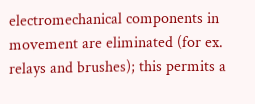electromechanical components in movement are eliminated (for ex. relays and brushes); this permits a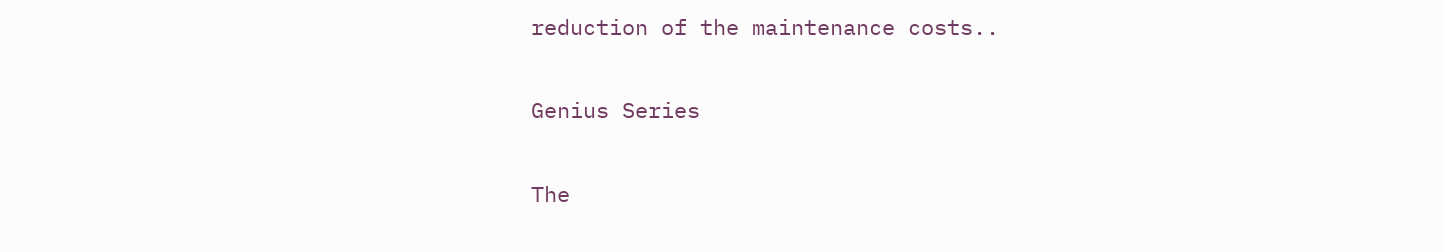reduction of the maintenance costs..

Genius Series

The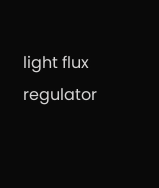light flux regulator